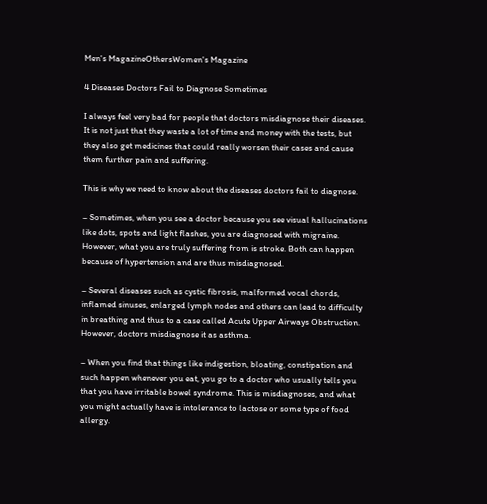Men's MagazineOthersWomen's Magazine

4 Diseases Doctors Fail to Diagnose Sometimes

I always feel very bad for people that doctors misdiagnose their diseases. It is not just that they waste a lot of time and money with the tests, but they also get medicines that could really worsen their cases and cause them further pain and suffering.

This is why we need to know about the diseases doctors fail to diagnose.

– Sometimes, when you see a doctor because you see visual hallucinations like dots, spots and light flashes, you are diagnosed with migraine. However, what you are truly suffering from is stroke. Both can happen because of hypertension and are thus misdiagnosed.

– Several diseases such as cystic fibrosis, malformed vocal chords, inflamed sinuses, enlarged lymph nodes and others can lead to difficulty in breathing and thus to a case called Acute Upper Airways Obstruction. However, doctors misdiagnose it as asthma.

– When you find that things like indigestion, bloating, constipation and such happen whenever you eat, you go to a doctor who usually tells you that you have irritable bowel syndrome. This is misdiagnoses, and what you might actually have is intolerance to lactose or some type of food allergy.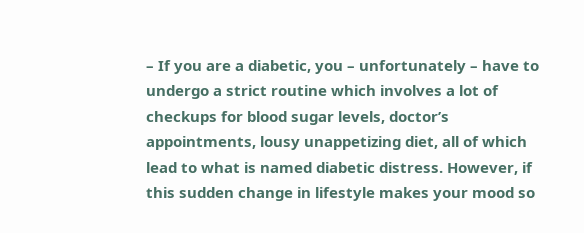– If you are a diabetic, you – unfortunately – have to undergo a strict routine which involves a lot of checkups for blood sugar levels, doctor’s appointments, lousy unappetizing diet, all of which lead to what is named diabetic distress. However, if this sudden change in lifestyle makes your mood so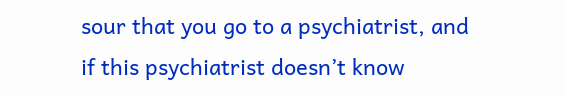sour that you go to a psychiatrist, and if this psychiatrist doesn’t know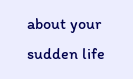about your sudden life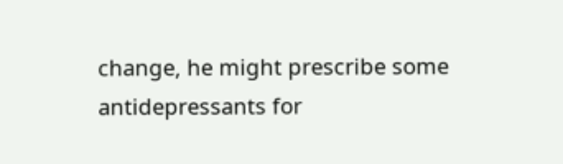change, he might prescribe some antidepressants for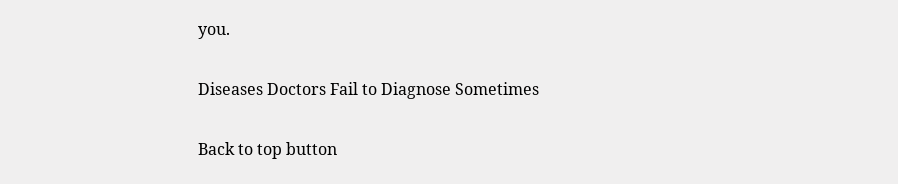you.

Diseases Doctors Fail to Diagnose Sometimes

Back to top button